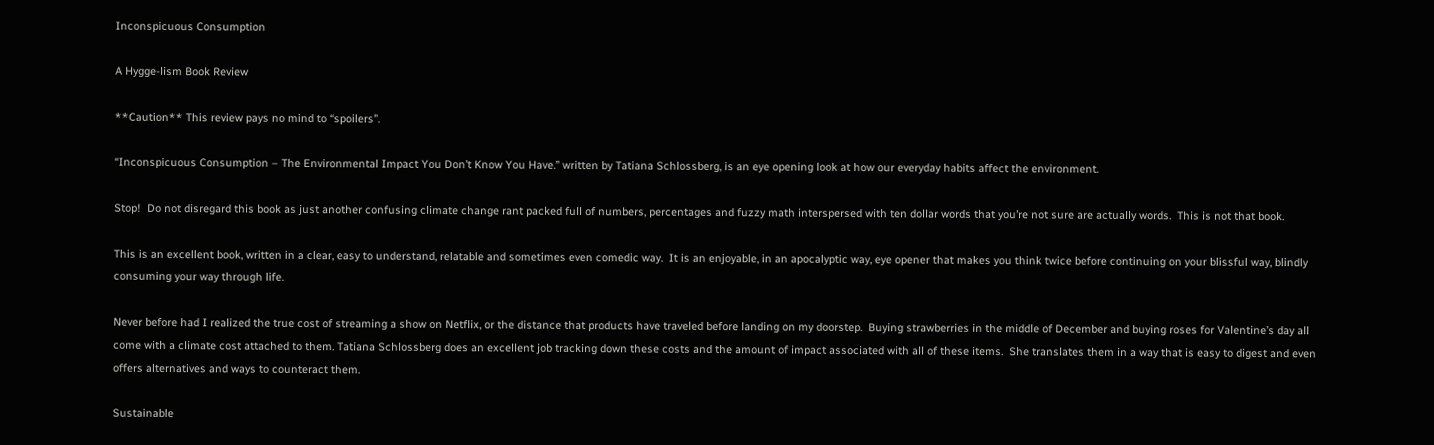Inconspicuous Consumption

A Hygge-lism Book Review

**Caution** This review pays no mind to “spoilers”.

“Inconspicuous Consumption – The Environmental Impact You Don’t Know You Have.” written by Tatiana Schlossberg, is an eye opening look at how our everyday habits affect the environment.

Stop!  Do not disregard this book as just another confusing climate change rant packed full of numbers, percentages and fuzzy math interspersed with ten dollar words that you’re not sure are actually words.  This is not that book.

This is an excellent book, written in a clear, easy to understand, relatable and sometimes even comedic way.  It is an enjoyable, in an apocalyptic way, eye opener that makes you think twice before continuing on your blissful way, blindly consuming your way through life.

Never before had I realized the true cost of streaming a show on Netflix, or the distance that products have traveled before landing on my doorstep.  Buying strawberries in the middle of December and buying roses for Valentine’s day all come with a climate cost attached to them. Tatiana Schlossberg does an excellent job tracking down these costs and the amount of impact associated with all of these items.  She translates them in a way that is easy to digest and even offers alternatives and ways to counteract them.

Sustainable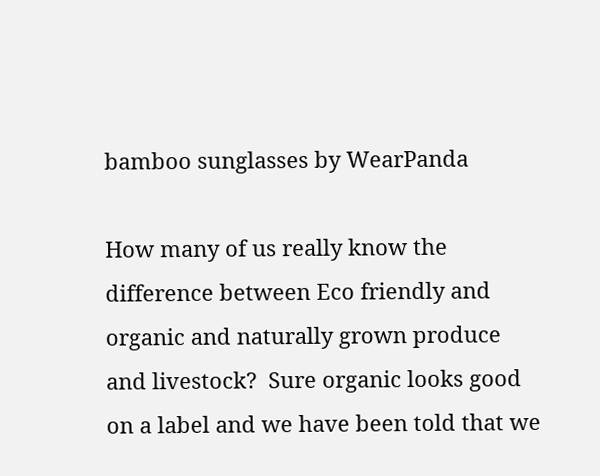bamboo sunglasses by WearPanda

How many of us really know the difference between Eco friendly and organic and naturally grown produce and livestock?  Sure organic looks good on a label and we have been told that we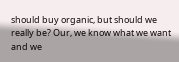should buy organic, but should we really be? Our, we know what we want and we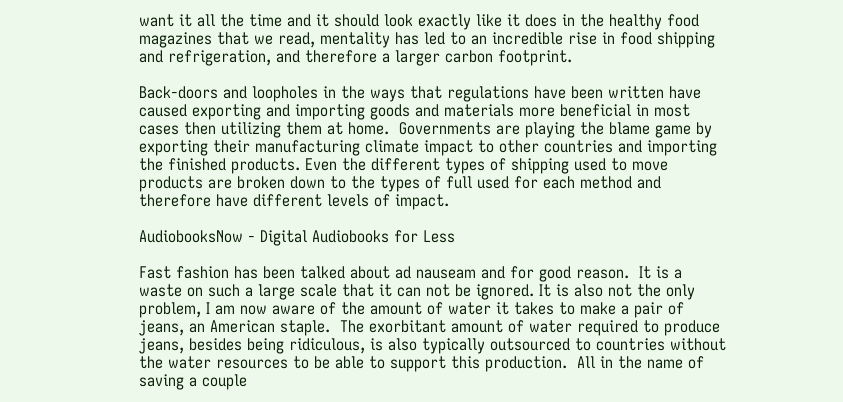want it all the time and it should look exactly like it does in the healthy food magazines that we read, mentality has led to an incredible rise in food shipping and refrigeration, and therefore a larger carbon footprint.

Back-doors and loopholes in the ways that regulations have been written have caused exporting and importing goods and materials more beneficial in most cases then utilizing them at home.  Governments are playing the blame game by exporting their manufacturing climate impact to other countries and importing the finished products. Even the different types of shipping used to move products are broken down to the types of full used for each method and therefore have different levels of impact.

AudiobooksNow - Digital Audiobooks for Less

Fast fashion has been talked about ad nauseam and for good reason.  It is a waste on such a large scale that it can not be ignored. It is also not the only problem, I am now aware of the amount of water it takes to make a pair of jeans, an American staple.  The exorbitant amount of water required to produce jeans, besides being ridiculous, is also typically outsourced to countries without the water resources to be able to support this production.  All in the name of saving a couple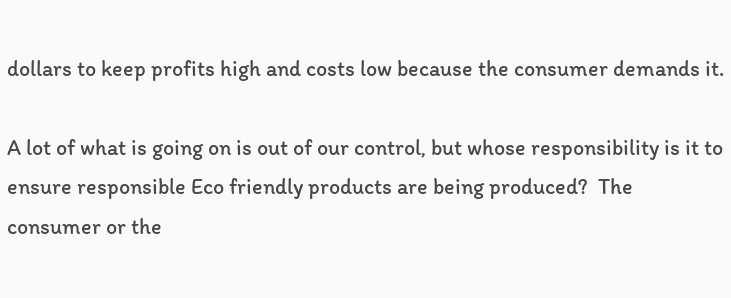dollars to keep profits high and costs low because the consumer demands it.

A lot of what is going on is out of our control, but whose responsibility is it to ensure responsible Eco friendly products are being produced?  The consumer or the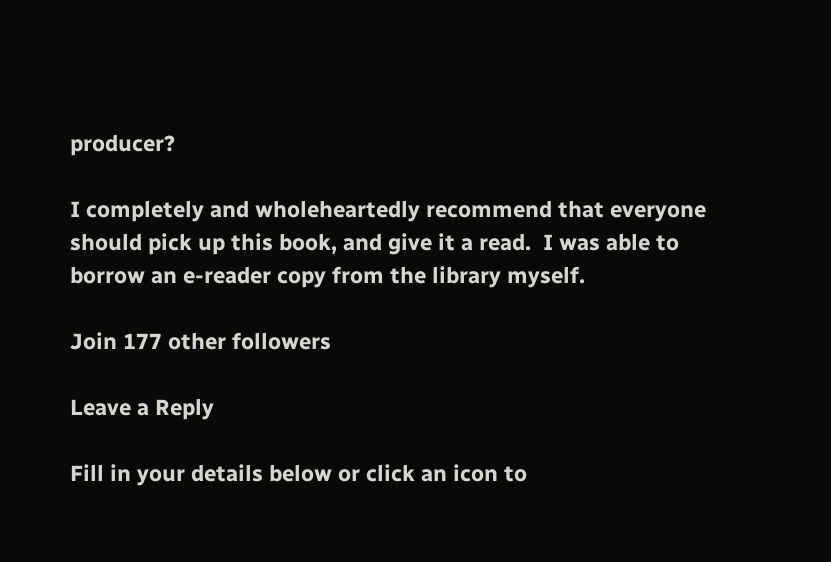producer?

I completely and wholeheartedly recommend that everyone should pick up this book, and give it a read.  I was able to borrow an e-reader copy from the library myself.

Join 177 other followers

Leave a Reply

Fill in your details below or click an icon to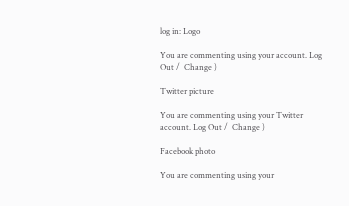log in: Logo

You are commenting using your account. Log Out /  Change )

Twitter picture

You are commenting using your Twitter account. Log Out /  Change )

Facebook photo

You are commenting using your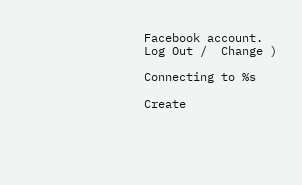Facebook account. Log Out /  Change )

Connecting to %s

Create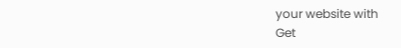your website with
Get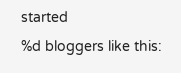started
%d bloggers like this: